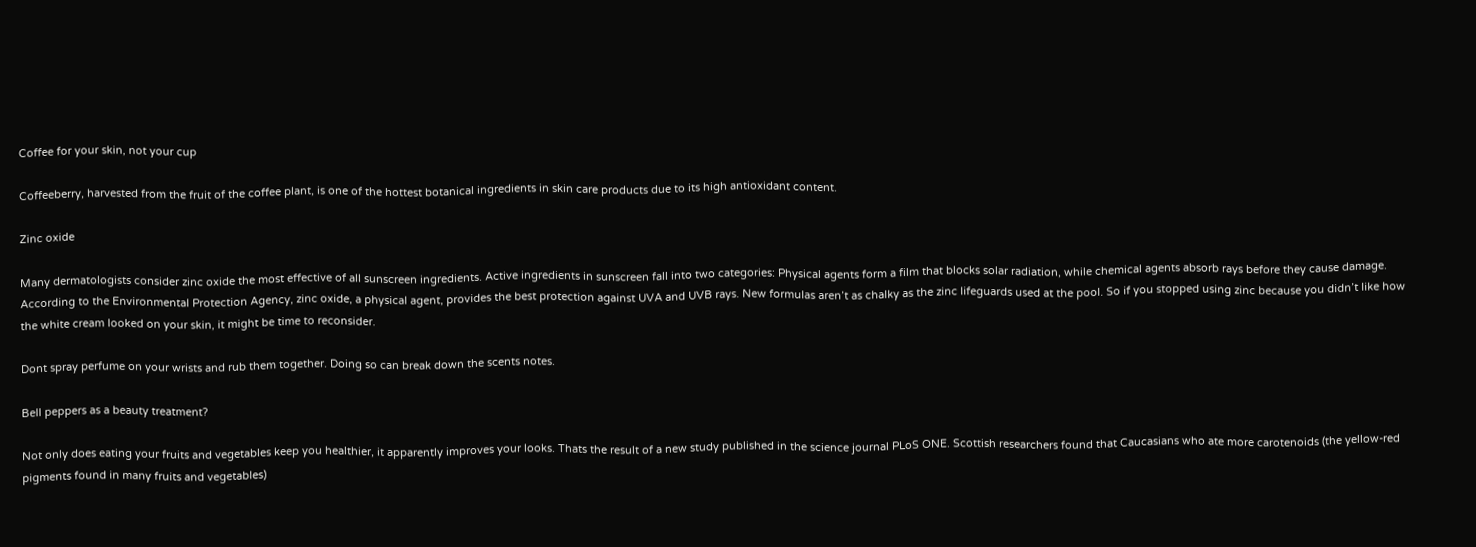Coffee for your skin, not your cup

Coffeeberry, harvested from the fruit of the coffee plant, is one of the hottest botanical ingredients in skin care products due to its high antioxidant content.

Zinc oxide

Many dermatologists consider zinc oxide the most effective of all sunscreen ingredients. Active ingredients in sunscreen fall into two categories: Physical agents form a film that blocks solar radiation, while chemical agents absorb rays before they cause damage. According to the Environmental Protection Agency, zinc oxide, a physical agent, provides the best protection against UVA and UVB rays. New formulas aren’t as chalky as the zinc lifeguards used at the pool. So if you stopped using zinc because you didn’t like how the white cream looked on your skin, it might be time to reconsider.

Dont spray perfume on your wrists and rub them together. Doing so can break down the scents notes.

Bell peppers as a beauty treatment?

Not only does eating your fruits and vegetables keep you healthier, it apparently improves your looks. Thats the result of a new study published in the science journal PLoS ONE. Scottish researchers found that Caucasians who ate more carotenoids (the yellow-red pigments found in many fruits and vegetables)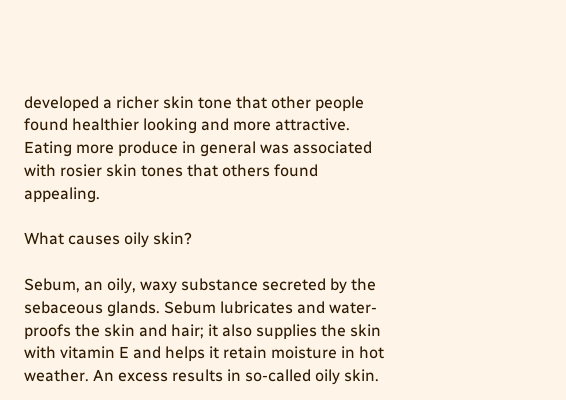developed a richer skin tone that other people found healthier looking and more attractive. Eating more produce in general was associated with rosier skin tones that others found appealing.

What causes oily skin?

Sebum, an oily, waxy substance secreted by the sebaceous glands. Sebum lubricates and water-proofs the skin and hair; it also supplies the skin with vitamin E and helps it retain moisture in hot weather. An excess results in so-called oily skin.